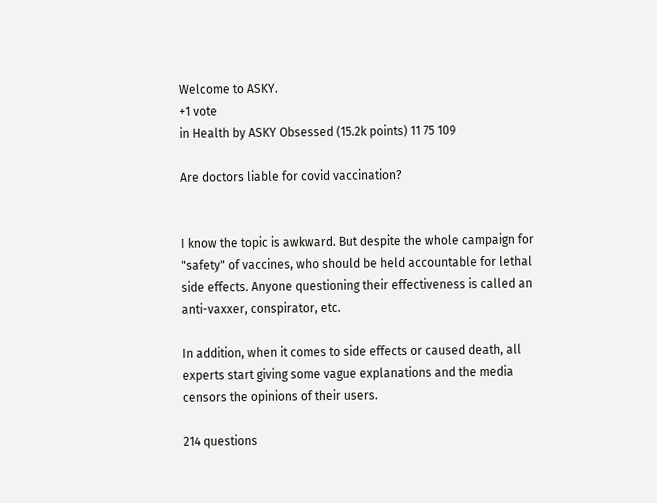Welcome to ASKY.
+1 vote
in Health by ASKY Obsessed (15.2k points) 11 75 109

Are doctors liable for covid vaccination?


I know the topic is awkward. But despite the whole campaign for "safety" of vaccines, who should be held accountable for lethal side effects. Anyone questioning their effectiveness is called an anti-vaxxer, conspirator, etc.

In addition, when it comes to side effects or caused death, all experts start giving some vague explanations and the media censors the opinions of their users.

214 questions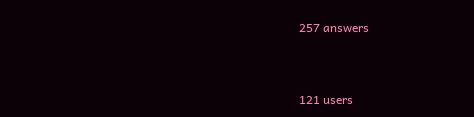257 answers


121 users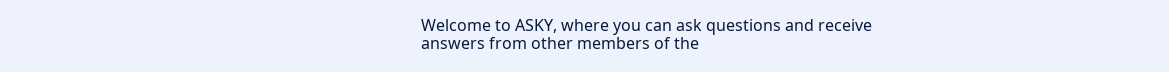Welcome to ASKY, where you can ask questions and receive answers from other members of the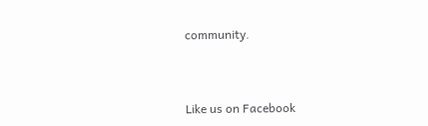community.



Like us on Facebook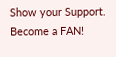Show your Support. Become a FAN!